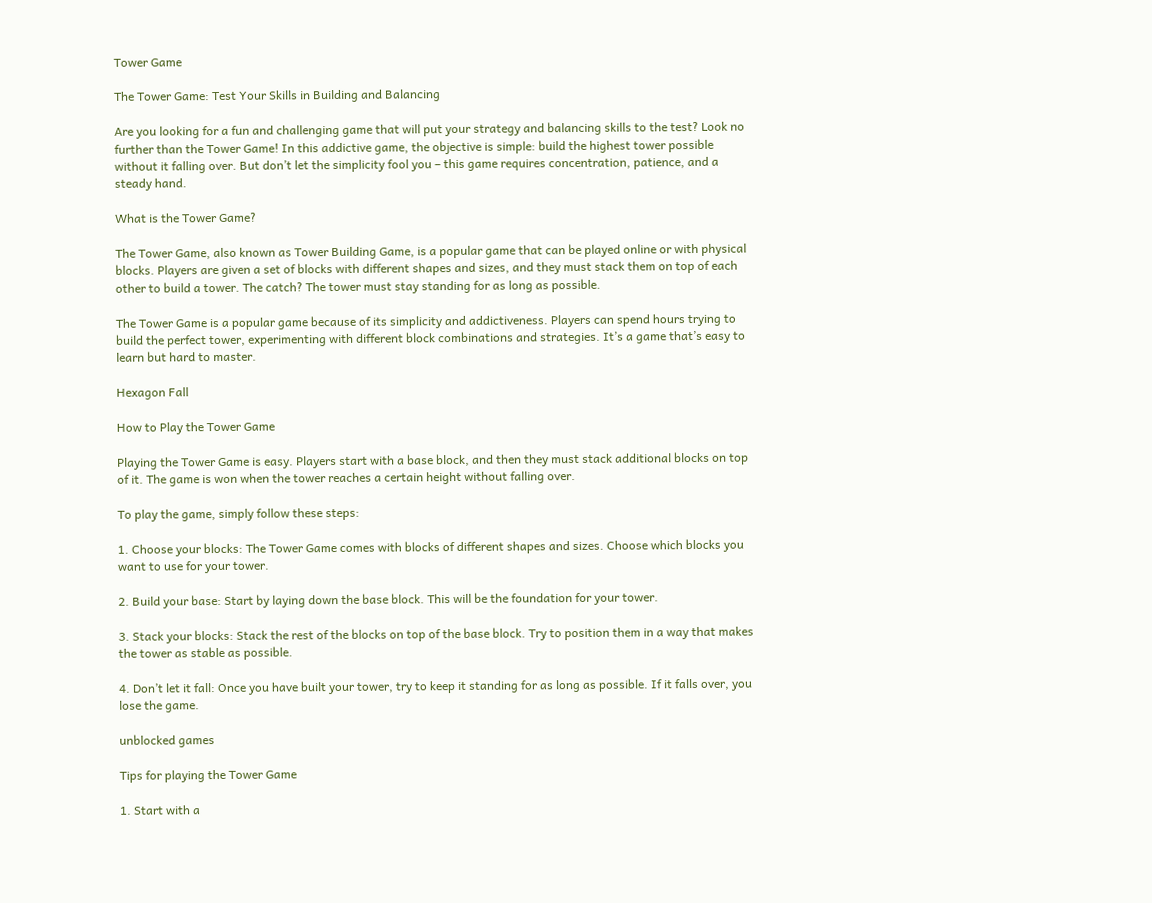Tower Game

The Tower Game: Test Your Skills in Building and Balancing

Are you looking for a fun and challenging game that will put your strategy and balancing skills to the test? Look no further than the Tower Game! In this addictive game, the objective is simple: build the highest tower possible without it falling over. But don’t let the simplicity fool you – this game requires concentration, patience, and a steady hand.

What is the Tower Game?

The Tower Game, also known as Tower Building Game, is a popular game that can be played online or with physical blocks. Players are given a set of blocks with different shapes and sizes, and they must stack them on top of each other to build a tower. The catch? The tower must stay standing for as long as possible.

The Tower Game is a popular game because of its simplicity and addictiveness. Players can spend hours trying to build the perfect tower, experimenting with different block combinations and strategies. It’s a game that’s easy to learn but hard to master.

Hexagon Fall

How to Play the Tower Game

Playing the Tower Game is easy. Players start with a base block, and then they must stack additional blocks on top of it. The game is won when the tower reaches a certain height without falling over.

To play the game, simply follow these steps:

1. Choose your blocks: The Tower Game comes with blocks of different shapes and sizes. Choose which blocks you want to use for your tower.

2. Build your base: Start by laying down the base block. This will be the foundation for your tower.

3. Stack your blocks: Stack the rest of the blocks on top of the base block. Try to position them in a way that makes the tower as stable as possible.

4. Don’t let it fall: Once you have built your tower, try to keep it standing for as long as possible. If it falls over, you lose the game.

unblocked games

Tips for playing the Tower Game

1. Start with a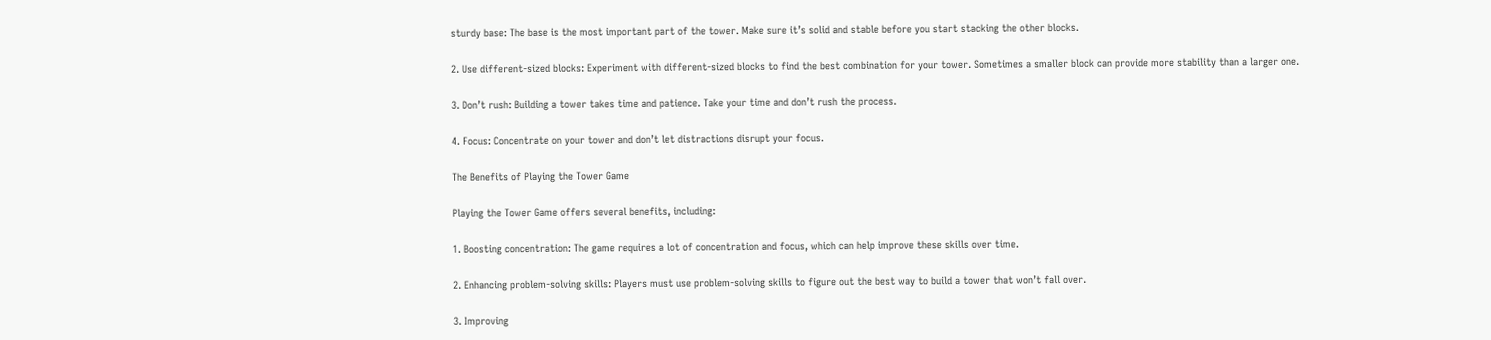sturdy base: The base is the most important part of the tower. Make sure it’s solid and stable before you start stacking the other blocks.

2. Use different-sized blocks: Experiment with different-sized blocks to find the best combination for your tower. Sometimes a smaller block can provide more stability than a larger one.

3. Don’t rush: Building a tower takes time and patience. Take your time and don’t rush the process.

4. Focus: Concentrate on your tower and don’t let distractions disrupt your focus.

The Benefits of Playing the Tower Game

Playing the Tower Game offers several benefits, including:

1. Boosting concentration: The game requires a lot of concentration and focus, which can help improve these skills over time.

2. Enhancing problem-solving skills: Players must use problem-solving skills to figure out the best way to build a tower that won’t fall over.

3. Improving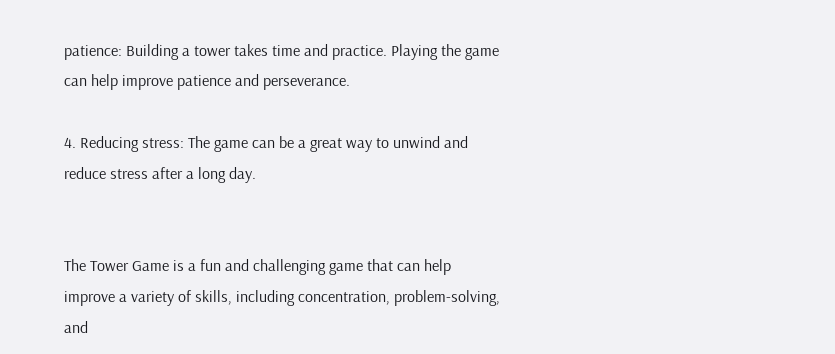patience: Building a tower takes time and practice. Playing the game can help improve patience and perseverance.

4. Reducing stress: The game can be a great way to unwind and reduce stress after a long day.


The Tower Game is a fun and challenging game that can help improve a variety of skills, including concentration, problem-solving, and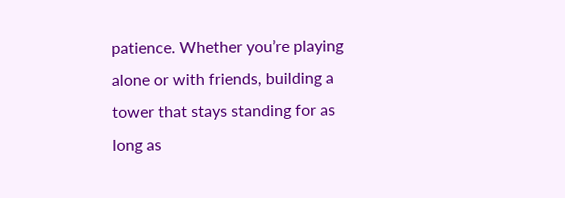patience. Whether you’re playing alone or with friends, building a tower that stays standing for as long as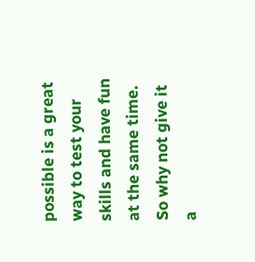possible is a great way to test your skills and have fun at the same time. So why not give it a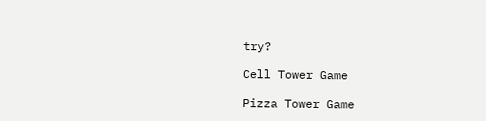try?

Cell Tower Game

Pizza Tower Game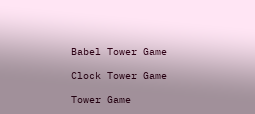Babel Tower Game

Clock Tower Game

Tower Game